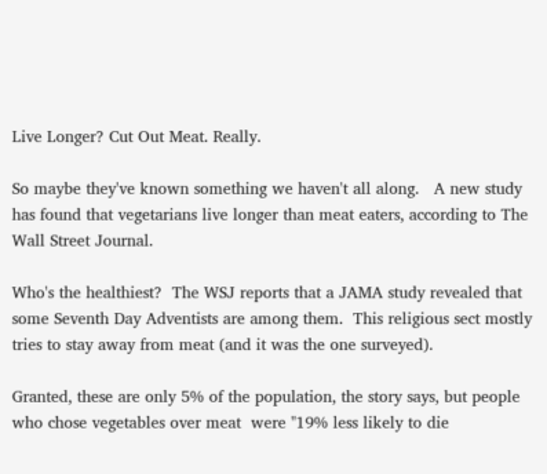Live Longer? Cut Out Meat. Really.

So maybe they've known something we haven't all along.   A new study has found that vegetarians live longer than meat eaters, according to The Wall Street Journal.

Who's the healthiest?  The WSJ reports that a JAMA study revealed that some Seventh Day Adventists are among them.  This religious sect mostly tries to stay away from meat (and it was the one surveyed).

Granted, these are only 5% of the population, the story says, but people who chose vegetables over meat  were "19% less likely to die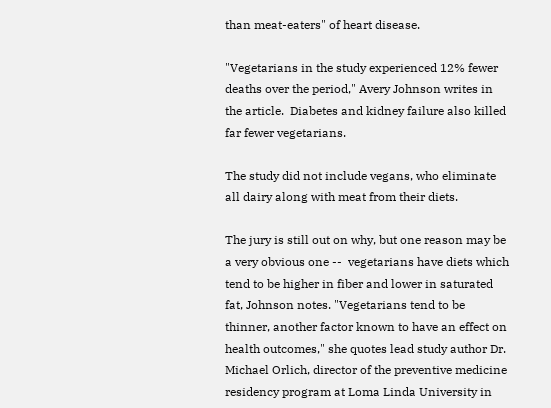than meat-eaters" of heart disease.

"Vegetarians in the study experienced 12% fewer deaths over the period," Avery Johnson writes in the article.  Diabetes and kidney failure also killed far fewer vegetarians.

The study did not include vegans, who eliminate all dairy along with meat from their diets.

The jury is still out on why, but one reason may be a very obvious one --  vegetarians have diets which tend to be higher in fiber and lower in saturated fat, Johnson notes. "Vegetarians tend to be thinner, another factor known to have an effect on health outcomes," she quotes lead study author Dr. Michael Orlich, director of the preventive medicine residency program at Loma Linda University in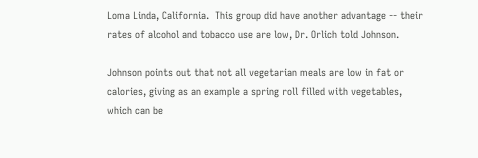Loma Linda, California.  This group did have another advantage -- their rates of alcohol and tobacco use are low, Dr. Orlich told Johnson.

Johnson points out that not all vegetarian meals are low in fat or calories, giving as an example a spring roll filled with vegetables, which can be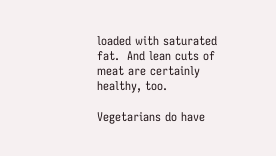loaded with saturated fat.  And lean cuts of meat are certainly healthy, too.

Vegetarians do have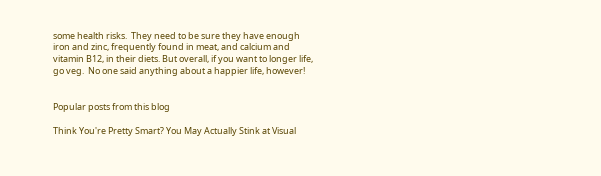some health risks.  They need to be sure they have enough iron and zinc, frequently found in meat, and calcium and vitamin B12, in their diets. But overall, if you want to longer life, go veg.  No one said anything about a happier life, however!


Popular posts from this blog

Think You're Pretty Smart? You May Actually Stink at Visual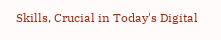Skills, Crucial in Today's Digital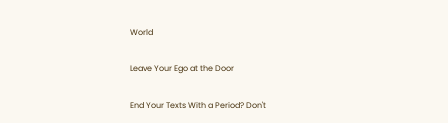World

Leave Your Ego at the Door

End Your Texts With a Period? Don't